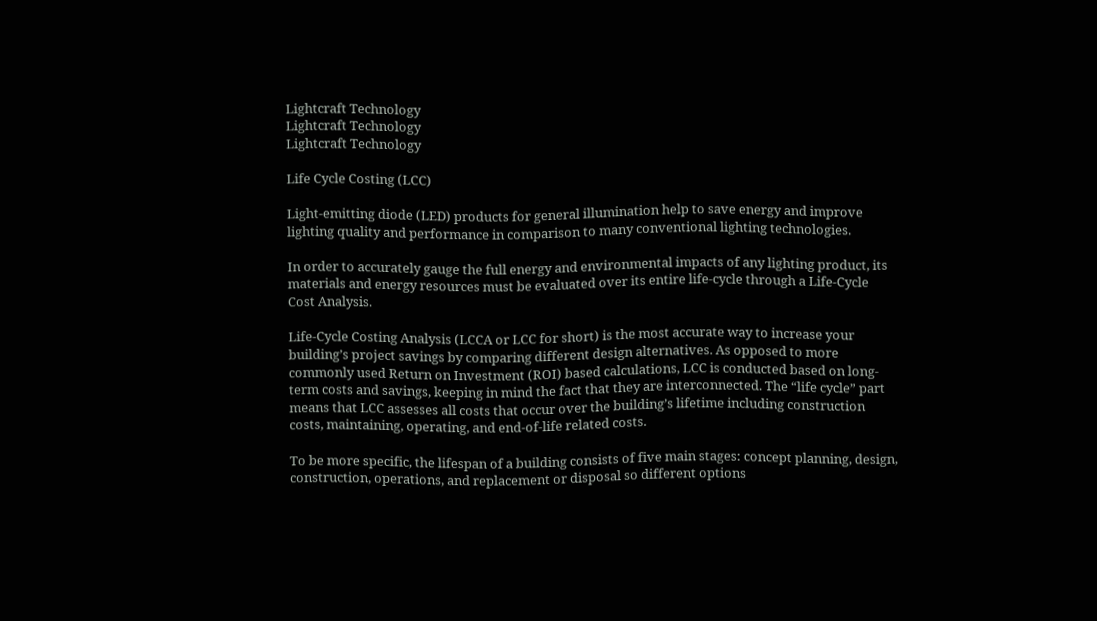Lightcraft Technology
Lightcraft Technology
Lightcraft Technology

Life Cycle Costing (LCC)

Light-emitting diode (LED) products for general illumination help to save energy and improve lighting quality and performance in comparison to many conventional lighting technologies.

In order to accurately gauge the full energy and environmental impacts of any lighting product, its materials and energy resources must be evaluated over its entire life-cycle through a Life-Cycle Cost Analysis.

Life-Cycle Costing Analysis (LCCA or LCC for short) is the most accurate way to increase your building’s project savings by comparing different design alternatives. As opposed to more commonly used Return on Investment (ROI) based calculations, LCC is conducted based on long-term costs and savings, keeping in mind the fact that they are interconnected. The “life cycle” part means that LCC assesses all costs that occur over the building’s lifetime including construction costs, maintaining, operating, and end-of-life related costs.

To be more specific, the lifespan of a building consists of five main stages: concept planning, design, construction, operations, and replacement or disposal so different options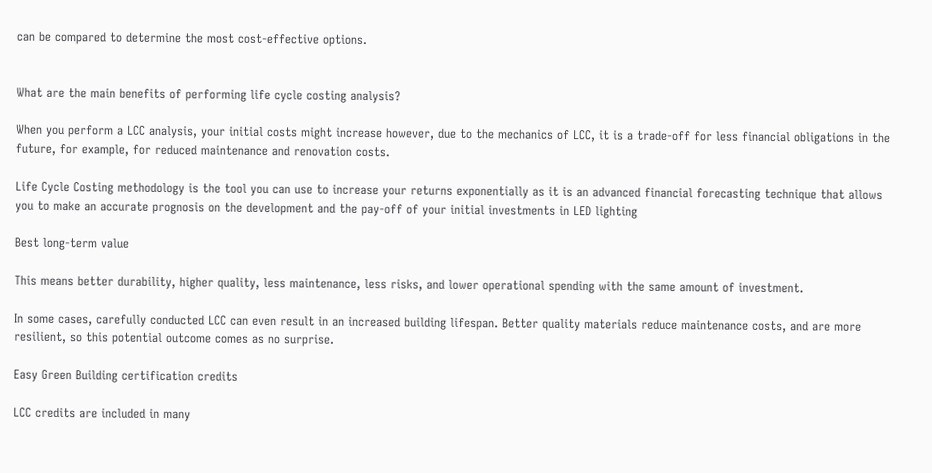can be compared to determine the most cost-effective options.


What are the main benefits of performing life cycle costing analysis?

When you perform a LCC analysis, your initial costs might increase however, due to the mechanics of LCC, it is a trade-off for less financial obligations in the future, for example, for reduced maintenance and renovation costs.

Life Cycle Costing methodology is the tool you can use to increase your returns exponentially as it is an advanced financial forecasting technique that allows you to make an accurate prognosis on the development and the pay-off of your initial investments in LED lighting

Best long-term value

This means better durability, higher quality, less maintenance, less risks, and lower operational spending with the same amount of investment.

In some cases, carefully conducted LCC can even result in an increased building lifespan. Better quality materials reduce maintenance costs, and are more resilient, so this potential outcome comes as no surprise.

Easy Green Building certification credits

LCC credits are included in many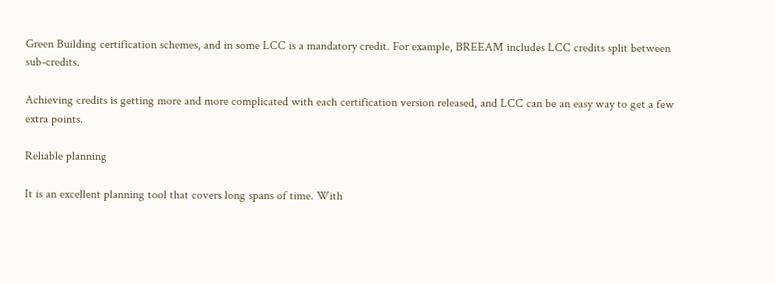Green Building certification schemes, and in some LCC is a mandatory credit. For example, BREEAM includes LCC credits split between sub-credits.

Achieving credits is getting more and more complicated with each certification version released, and LCC can be an easy way to get a few extra points.

Reliable planning

It is an excellent planning tool that covers long spans of time. With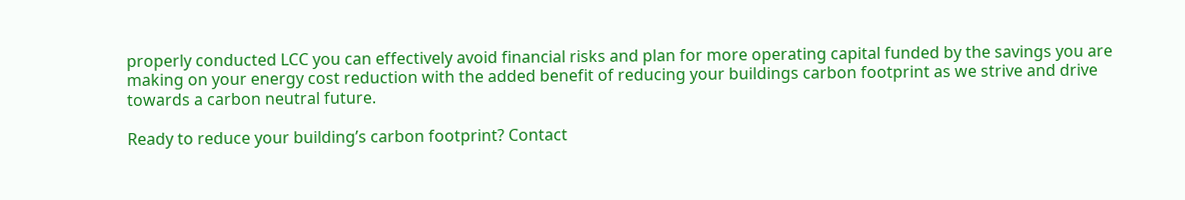properly conducted LCC you can effectively avoid financial risks and plan for more operating capital funded by the savings you are making on your energy cost reduction with the added benefit of reducing your buildings carbon footprint as we strive and drive towards a carbon neutral future.

Ready to reduce your building’s carbon footprint? Contact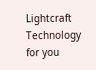Lightcraft Technology for you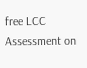free LCC Assessment on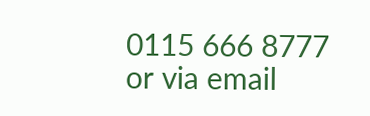0115 666 8777 or via email